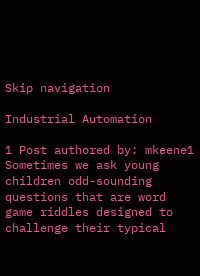Skip navigation

Industrial Automation

1 Post authored by: mkeene1
Sometimes we ask young children odd-sounding questions that are word game riddles designed to challenge their typical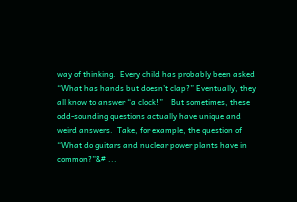way of thinking.  Every child has probably been asked “What has hands but doesn’t clap?” Eventually, they all know to answer “a clock!”    But sometimes, these odd-sounding questions actually have unique and weird answers.  Take, for example, the question of “What do guitars and nuclear power plants have in common?”&# ...